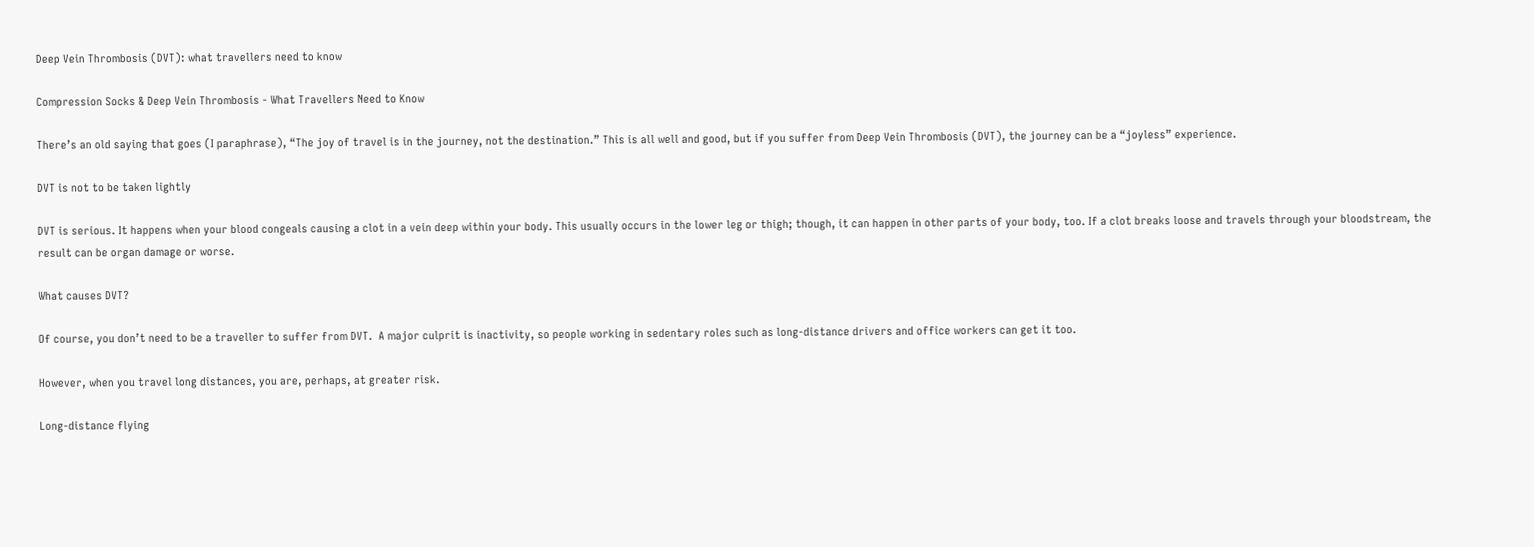Deep Vein Thrombosis (DVT): what travellers need to know

Compression Socks & Deep Vein Thrombosis - What Travellers Need to Know

There’s an old saying that goes (I paraphrase), “The joy of travel is in the journey, not the destination.” This is all well and good, but if you suffer from Deep Vein Thrombosis (DVT), the journey can be a “joyless” experience.

DVT is not to be taken lightly

DVT is serious. It happens when your blood congeals causing a clot in a vein deep within your body. This usually occurs in the lower leg or thigh; though, it can happen in other parts of your body, too. If a clot breaks loose and travels through your bloodstream, the result can be organ damage or worse.

What causes DVT?

Of course, you don’t need to be a traveller to suffer from DVT.  A major culprit is inactivity, so people working in sedentary roles such as long-distance drivers and office workers can get it too.

However, when you travel long distances, you are, perhaps, at greater risk.

Long-distance flying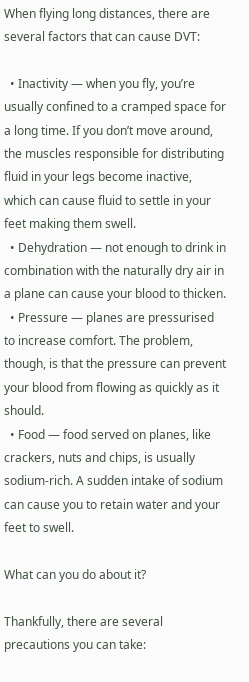When flying long distances, there are several factors that can cause DVT:

  • Inactivity — when you fly, you’re usually confined to a cramped space for a long time. If you don’t move around, the muscles responsible for distributing fluid in your legs become inactive, which can cause fluid to settle in your feet making them swell.
  • Dehydration — not enough to drink in combination with the naturally dry air in a plane can cause your blood to thicken.
  • Pressure — planes are pressurised to increase comfort. The problem, though, is that the pressure can prevent your blood from flowing as quickly as it should.
  • Food — food served on planes, like crackers, nuts and chips, is usually sodium-rich. A sudden intake of sodium can cause you to retain water and your feet to swell.

What can you do about it?

Thankfully, there are several precautions you can take: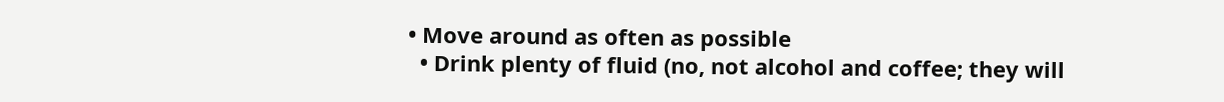• Move around as often as possible
  • Drink plenty of fluid (no, not alcohol and coffee; they will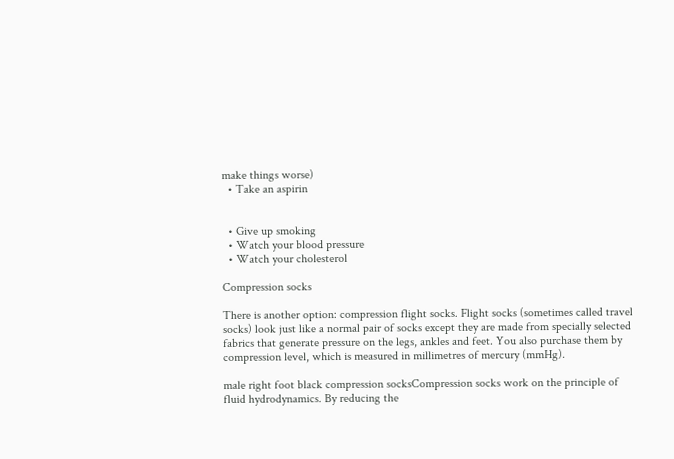make things worse)
  • Take an aspirin


  • Give up smoking
  • Watch your blood pressure
  • Watch your cholesterol

Compression socks

There is another option: compression flight socks. Flight socks (sometimes called travel socks) look just like a normal pair of socks except they are made from specially selected fabrics that generate pressure on the legs, ankles and feet. You also purchase them by compression level, which is measured in millimetres of mercury (mmHg).

male right foot black compression socksCompression socks work on the principle of fluid hydrodynamics. By reducing the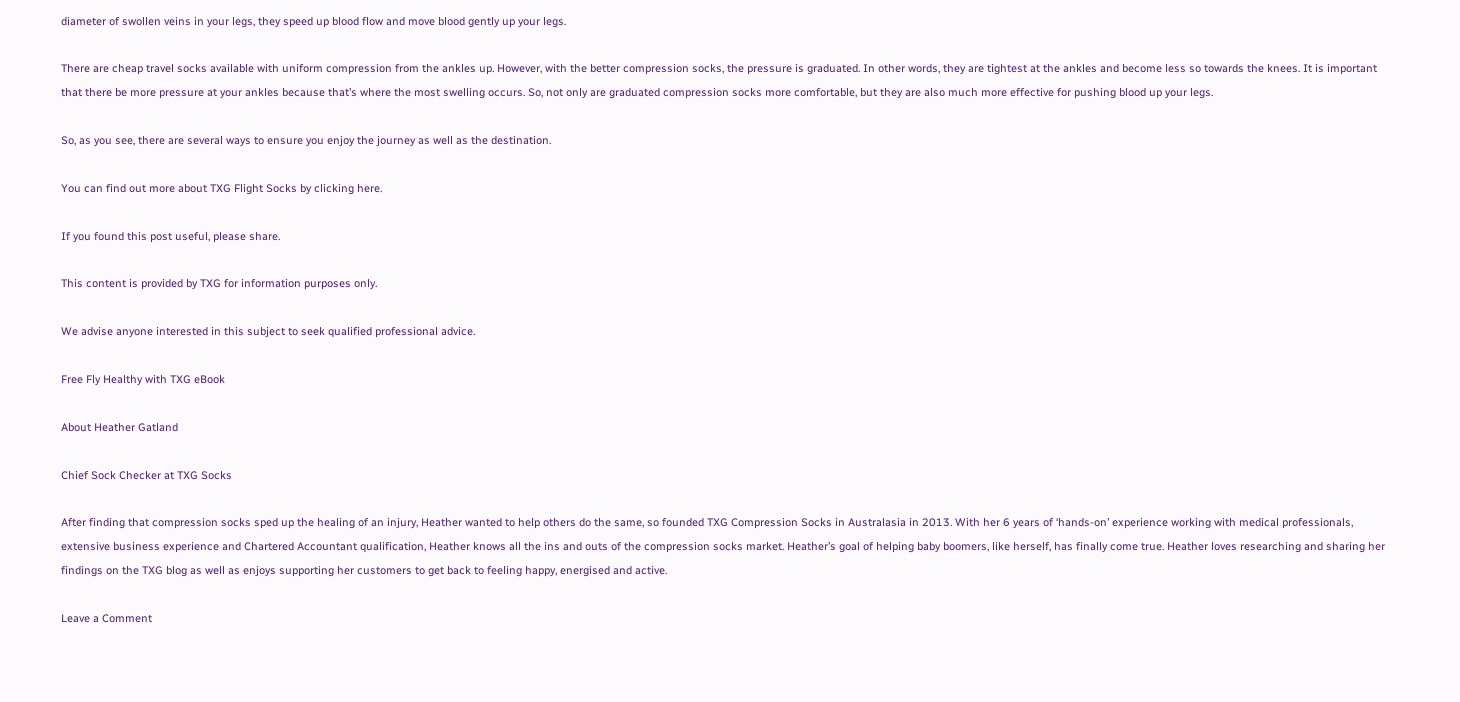diameter of swollen veins in your legs, they speed up blood flow and move blood gently up your legs.

There are cheap travel socks available with uniform compression from the ankles up. However, with the better compression socks, the pressure is graduated. In other words, they are tightest at the ankles and become less so towards the knees. It is important that there be more pressure at your ankles because that’s where the most swelling occurs. So, not only are graduated compression socks more comfortable, but they are also much more effective for pushing blood up your legs.

So, as you see, there are several ways to ensure you enjoy the journey as well as the destination.

You can find out more about TXG Flight Socks by clicking here.

If you found this post useful, please share.

This content is provided by TXG for information purposes only.

We advise anyone interested in this subject to seek qualified professional advice.

Free Fly Healthy with TXG eBook

About Heather Gatland

Chief Sock Checker at TXG Socks

After finding that compression socks sped up the healing of an injury, Heather wanted to help others do the same, so founded TXG Compression Socks in Australasia in 2013. With her 6 years of ‘hands-on’ experience working with medical professionals, extensive business experience and Chartered Accountant qualification, Heather knows all the ins and outs of the compression socks market. Heather’s goal of helping baby boomers, like herself, has finally come true. Heather loves researching and sharing her findings on the TXG blog as well as enjoys supporting her customers to get back to feeling happy, energised and active.

Leave a Comment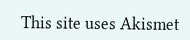This site uses Akismet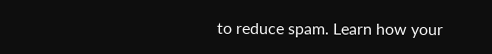to reduce spam. Learn how your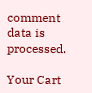comment data is processed.

Your Cart